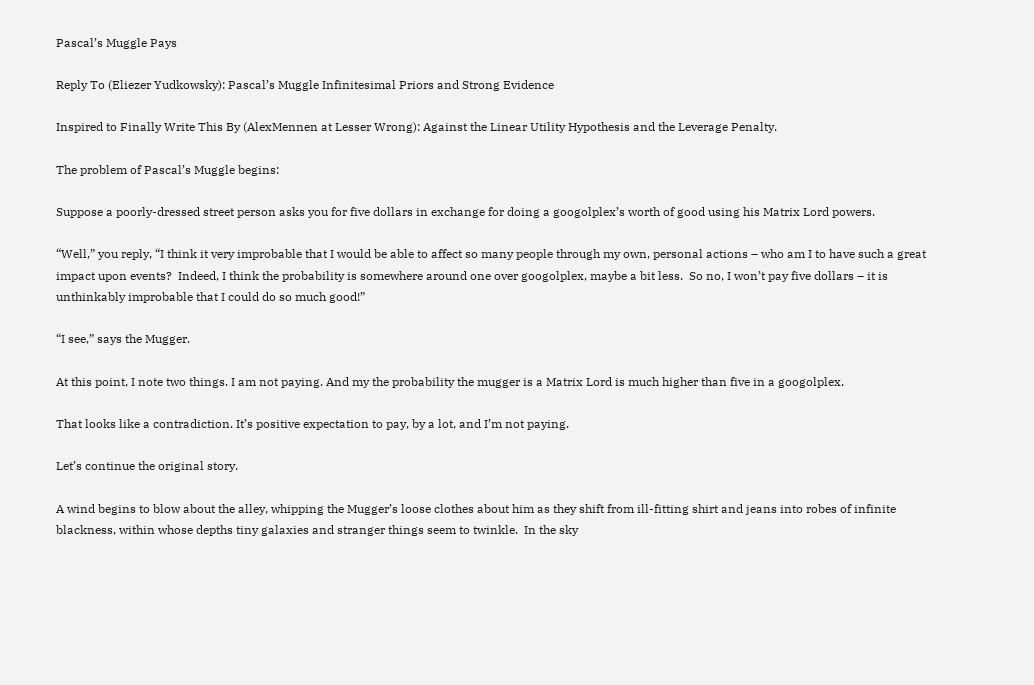Pascal’s Muggle Pays

Reply To (Eliezer Yudkowsky): Pascal’s Muggle Infinitesimal Priors and Strong Evidence

Inspired to Finally Write This By (AlexMennen at Lesser Wrong): Against the Linear Utility Hypothesis and the Leverage Penalty.

The problem of Pascal’s Muggle begins:

Suppose a poorly-dressed street person asks you for five dollars in exchange for doing a googolplex’s worth of good using his Matrix Lord powers.

“Well,” you reply, “I think it very improbable that I would be able to affect so many people through my own, personal actions – who am I to have such a great impact upon events?  Indeed, I think the probability is somewhere around one over googolplex, maybe a bit less.  So no, I won’t pay five dollars – it is unthinkably improbable that I could do so much good!”

“I see,” says the Mugger.

At this point, I note two things. I am not paying. And my the probability the mugger is a Matrix Lord is much higher than five in a googolplex.

That looks like a contradiction. It’s positive expectation to pay, by a lot, and I’m not paying.

Let’s continue the original story.

A wind begins to blow about the alley, whipping the Mugger’s loose clothes about him as they shift from ill-fitting shirt and jeans into robes of infinite blackness, within whose depths tiny galaxies and stranger things seem to twinkle.  In the sky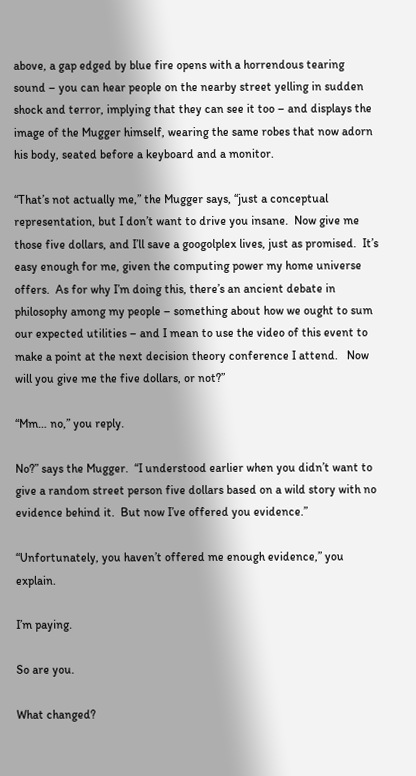above, a gap edged by blue fire opens with a horrendous tearing sound – you can hear people on the nearby street yelling in sudden shock and terror, implying that they can see it too – and displays the image of the Mugger himself, wearing the same robes that now adorn his body, seated before a keyboard and a monitor.

“That’s not actually me,” the Mugger says, “just a conceptual representation, but I don’t want to drive you insane.  Now give me those five dollars, and I’ll save a googolplex lives, just as promised.  It’s easy enough for me, given the computing power my home universe offers.  As for why I’m doing this, there’s an ancient debate in philosophy among my people – something about how we ought to sum our expected utilities – and I mean to use the video of this event to make a point at the next decision theory conference I attend.   Now will you give me the five dollars, or not?”

“Mm… no,” you reply.

No?” says the Mugger.  “I understood earlier when you didn’t want to give a random street person five dollars based on a wild story with no evidence behind it.  But now I’ve offered you evidence.”

“Unfortunately, you haven’t offered me enough evidence,” you explain.

I’m paying.

So are you.

What changed?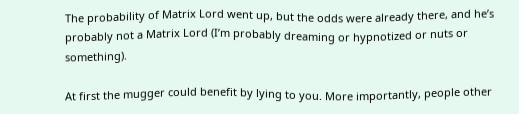The probability of Matrix Lord went up, but the odds were already there, and he’s probably not a Matrix Lord (I’m probably dreaming or hypnotized or nuts or something).

At first the mugger could benefit by lying to you. More importantly, people other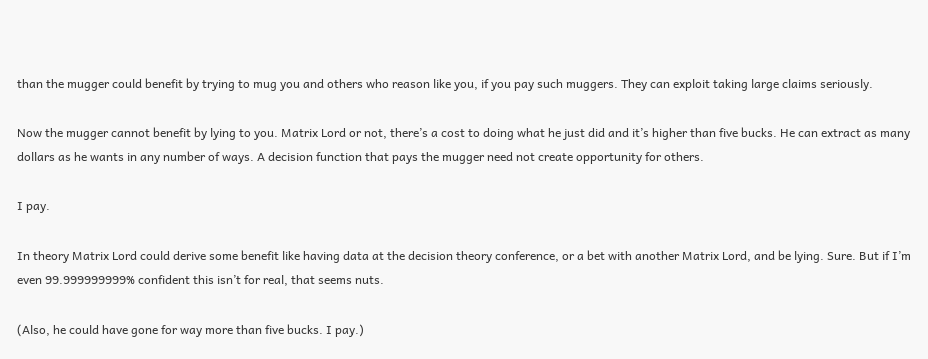than the mugger could benefit by trying to mug you and others who reason like you, if you pay such muggers. They can exploit taking large claims seriously.

Now the mugger cannot benefit by lying to you. Matrix Lord or not, there’s a cost to doing what he just did and it’s higher than five bucks. He can extract as many dollars as he wants in any number of ways. A decision function that pays the mugger need not create opportunity for others.

I pay.

In theory Matrix Lord could derive some benefit like having data at the decision theory conference, or a bet with another Matrix Lord, and be lying. Sure. But if I’m even 99.999999999% confident this isn’t for real, that seems nuts.

(Also, he could have gone for way more than five bucks. I pay.)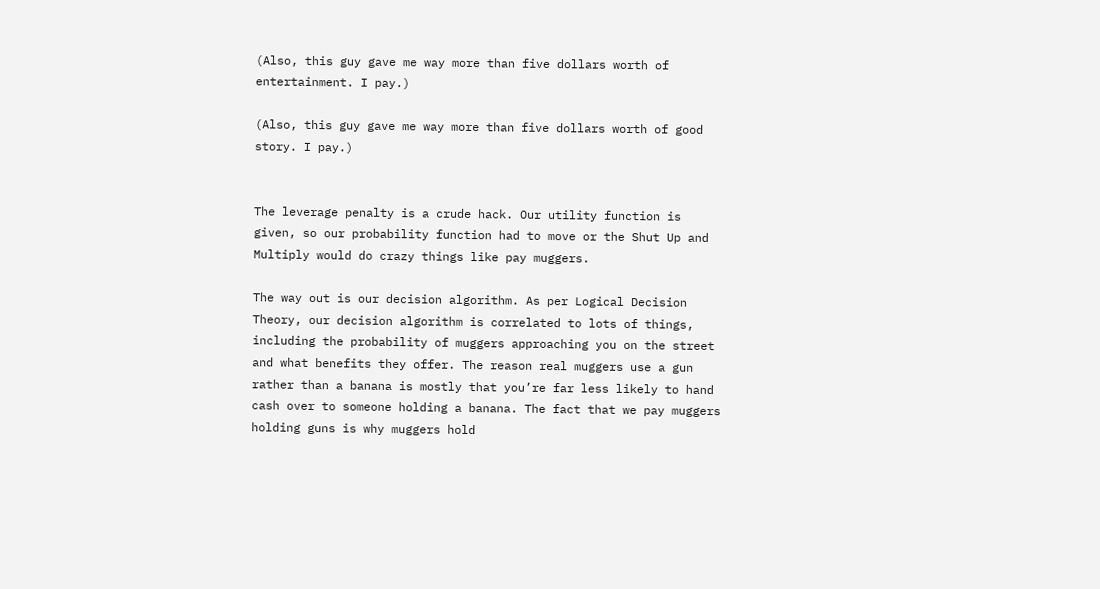(Also, this guy gave me way more than five dollars worth of entertainment. I pay.)

(Also, this guy gave me way more than five dollars worth of good story. I pay.)


The leverage penalty is a crude hack. Our utility function is given, so our probability function had to move or the Shut Up and Multiply would do crazy things like pay muggers.

The way out is our decision algorithm. As per Logical Decision Theory, our decision algorithm is correlated to lots of things, including the probability of muggers approaching you on the street and what benefits they offer. The reason real muggers use a gun rather than a banana is mostly that you’re far less likely to hand cash over to someone holding a banana. The fact that we pay muggers holding guns is why muggers hold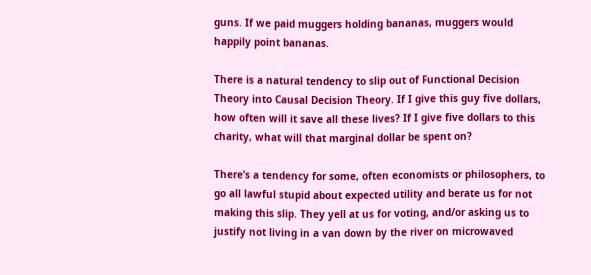guns. If we paid muggers holding bananas, muggers would happily point bananas.

There is a natural tendency to slip out of Functional Decision Theory into Causal Decision Theory. If I give this guy five dollars, how often will it save all these lives? If I give five dollars to this charity, what will that marginal dollar be spent on?

There’s a tendency for some, often economists or philosophers, to go all lawful stupid about expected utility and berate us for not making this slip. They yell at us for voting, and/or asking us to justify not living in a van down by the river on microwaved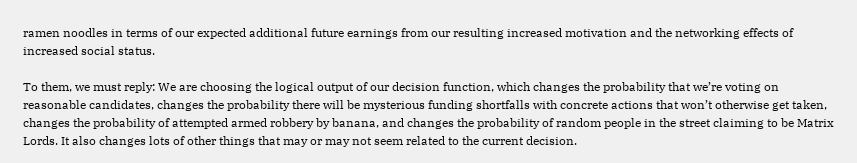ramen noodles in terms of our expected additional future earnings from our resulting increased motivation and the networking effects of increased social status.

To them, we must reply: We are choosing the logical output of our decision function, which changes the probability that we’re voting on reasonable candidates, changes the probability there will be mysterious funding shortfalls with concrete actions that won’t otherwise get taken, changes the probability of attempted armed robbery by banana, and changes the probability of random people in the street claiming to be Matrix Lords. It also changes lots of other things that may or may not seem related to the current decision.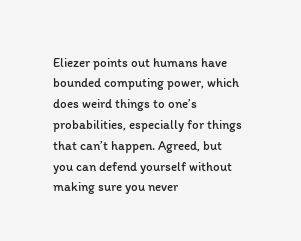Eliezer points out humans have bounded computing power, which does weird things to one’s probabilities, especially for things that can’t happen. Agreed, but you can defend yourself without making sure you never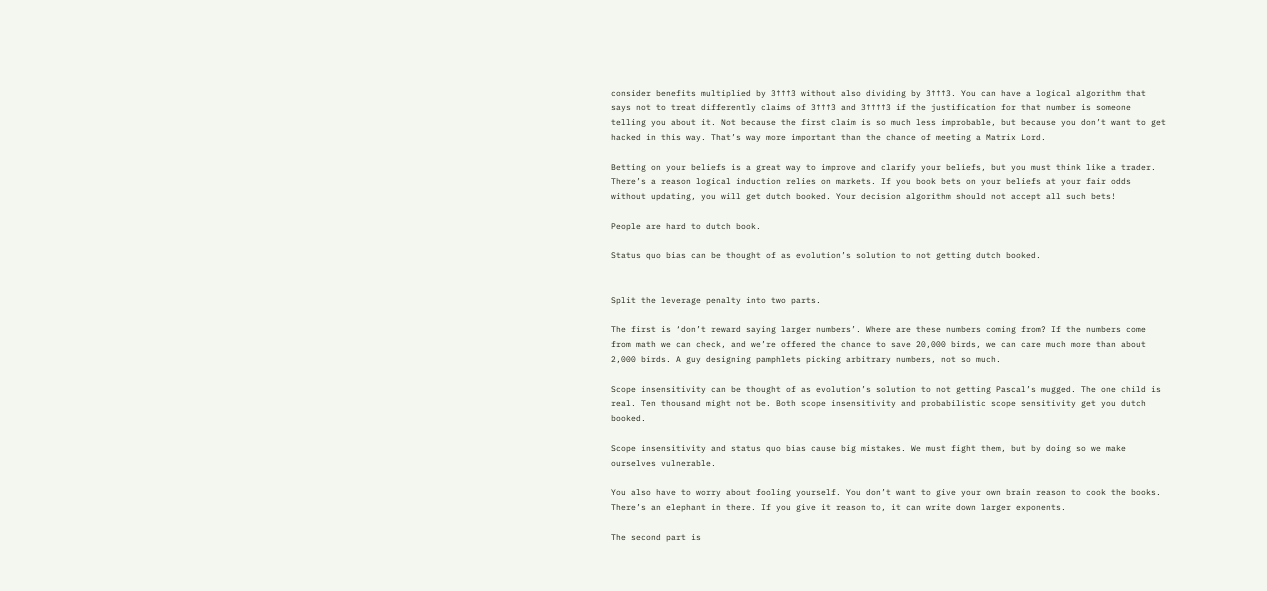consider benefits multiplied by 3↑↑↑3 without also dividing by 3↑↑↑3. You can have a logical algorithm that says not to treat differently claims of 3↑↑↑3 and 3↑↑↑↑3 if the justification for that number is someone telling you about it. Not because the first claim is so much less improbable, but because you don’t want to get hacked in this way. That’s way more important than the chance of meeting a Matrix Lord.

Betting on your beliefs is a great way to improve and clarify your beliefs, but you must think like a trader. There’s a reason logical induction relies on markets. If you book bets on your beliefs at your fair odds without updating, you will get dutch booked. Your decision algorithm should not accept all such bets!

People are hard to dutch book.

Status quo bias can be thought of as evolution’s solution to not getting dutch booked.


Split the leverage penalty into two parts.

The first is ‘don’t reward saying larger numbers’. Where are these numbers coming from? If the numbers come from math we can check, and we’re offered the chance to save 20,000 birds, we can care much more than about 2,000 birds. A guy designing pamphlets picking arbitrary numbers, not so much.

Scope insensitivity can be thought of as evolution’s solution to not getting Pascal’s mugged. The one child is real. Ten thousand might not be. Both scope insensitivity and probabilistic scope sensitivity get you dutch booked.

Scope insensitivity and status quo bias cause big mistakes. We must fight them, but by doing so we make ourselves vulnerable.

You also have to worry about fooling yourself. You don’t want to give your own brain reason to cook the books. There’s an elephant in there. If you give it reason to, it can write down larger exponents.

The second part is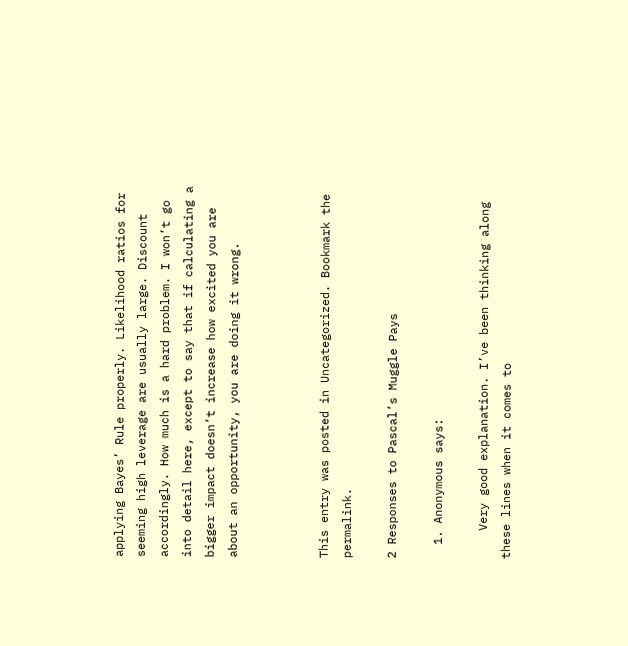applying Bayes’ Rule properly. Likelihood ratios for seeming high leverage are usually large. Discount accordingly. How much is a hard problem. I won’t go into detail here, except to say that if calculating a bigger impact doesn’t increase how excited you are about an opportunity, you are doing it wrong.



This entry was posted in Uncategorized. Bookmark the permalink.

2 Responses to Pascal’s Muggle Pays

  1. Anonymous says:

    Very good explanation. I’ve been thinking along these lines when it comes to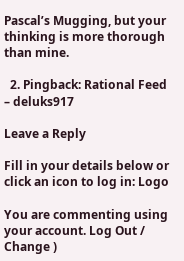Pascal’s Mugging, but your thinking is more thorough than mine.

  2. Pingback: Rational Feed – deluks917

Leave a Reply

Fill in your details below or click an icon to log in: Logo

You are commenting using your account. Log Out /  Change )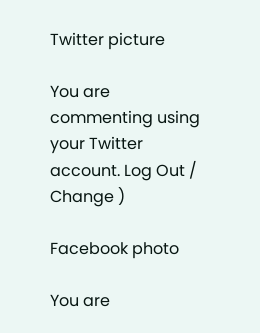Twitter picture

You are commenting using your Twitter account. Log Out /  Change )

Facebook photo

You are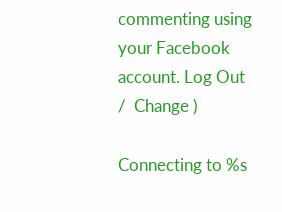commenting using your Facebook account. Log Out /  Change )

Connecting to %s